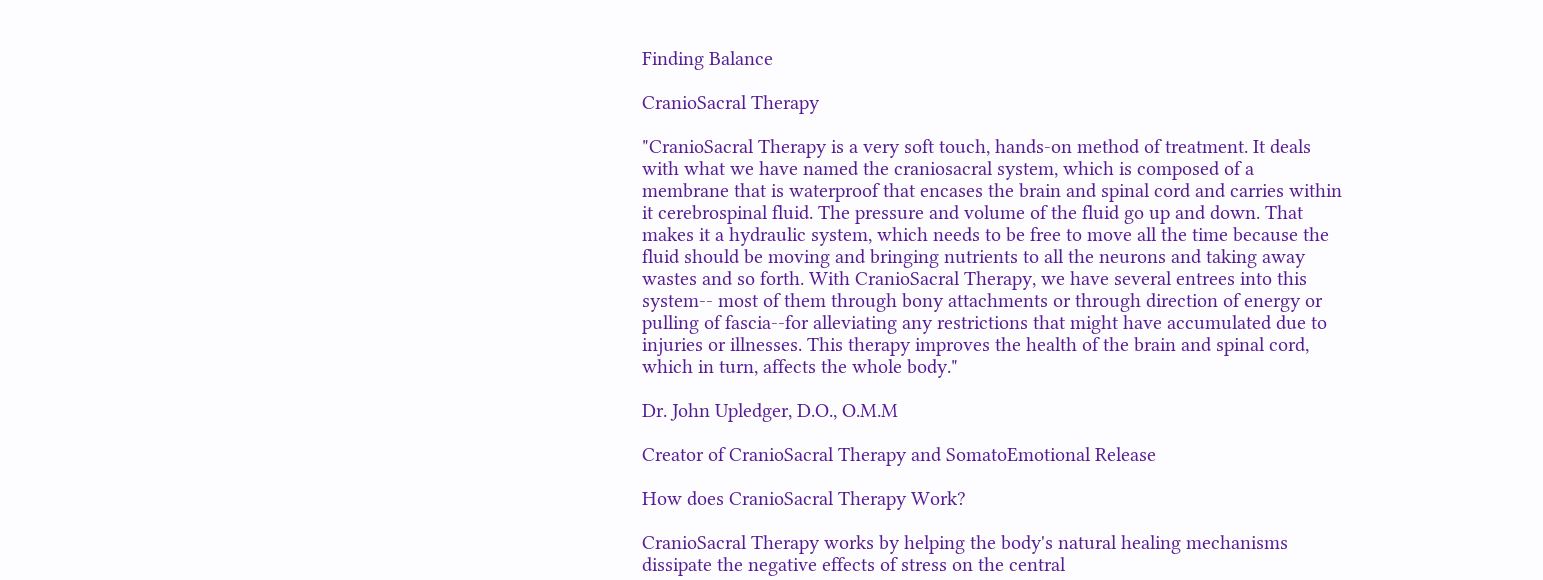Finding Balance

CranioSacral Therapy

"CranioSacral Therapy is a very soft touch, hands-on method of treatment. It deals with what we have named the craniosacral system, which is composed of a membrane that is waterproof that encases the brain and spinal cord and carries within it cerebrospinal fluid. The pressure and volume of the fluid go up and down. That makes it a hydraulic system, which needs to be free to move all the time because the fluid should be moving and bringing nutrients to all the neurons and taking away wastes and so forth. With CranioSacral Therapy, we have several entrees into this system-- most of them through bony attachments or through direction of energy or pulling of fascia--for alleviating any restrictions that might have accumulated due to injuries or illnesses. This therapy improves the health of the brain and spinal cord, which in turn, affects the whole body."

Dr. John Upledger, D.O., O.M.M

Creator of CranioSacral Therapy and SomatoEmotional Release

How does CranioSacral Therapy Work?

CranioSacral Therapy works by helping the body's natural healing mechanisms dissipate the negative effects of stress on the central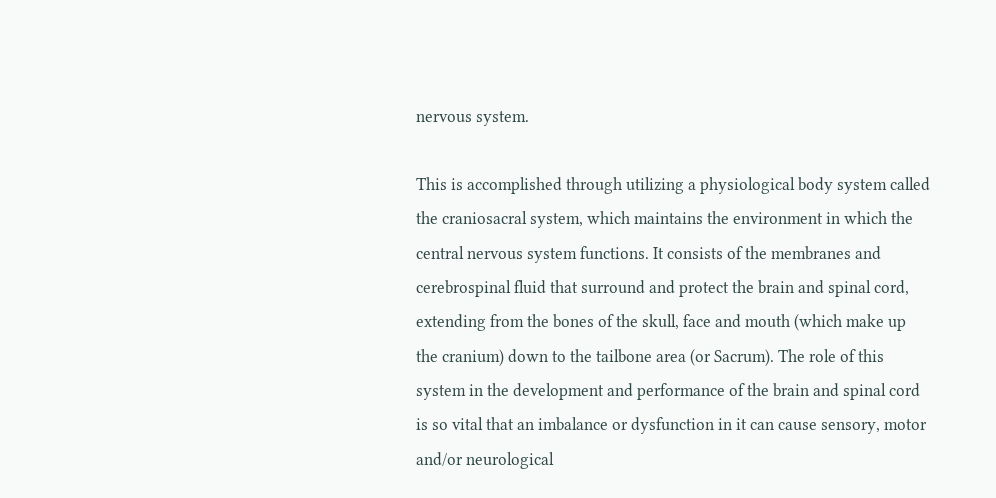nervous system.

This is accomplished through utilizing a physiological body system called the craniosacral system, which maintains the environment in which the central nervous system functions. It consists of the membranes and cerebrospinal fluid that surround and protect the brain and spinal cord, extending from the bones of the skull, face and mouth (which make up the cranium) down to the tailbone area (or Sacrum). The role of this system in the development and performance of the brain and spinal cord is so vital that an imbalance or dysfunction in it can cause sensory, motor and/or neurological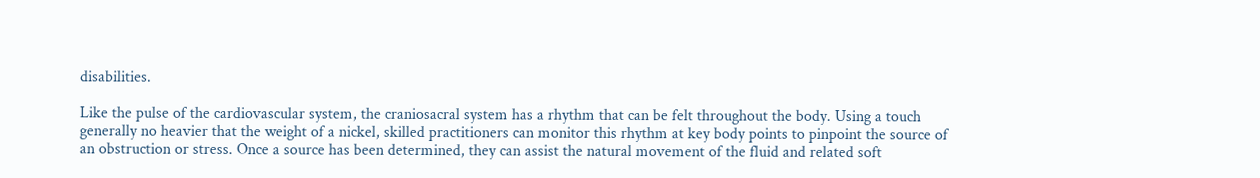disabilities.

Like the pulse of the cardiovascular system, the craniosacral system has a rhythm that can be felt throughout the body. Using a touch generally no heavier that the weight of a nickel, skilled practitioners can monitor this rhythm at key body points to pinpoint the source of an obstruction or stress. Once a source has been determined, they can assist the natural movement of the fluid and related soft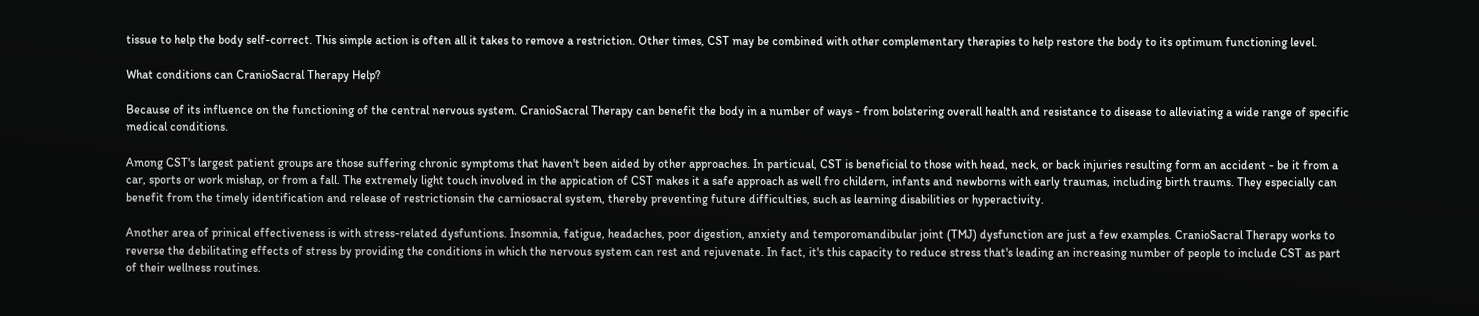tissue to help the body self-correct. This simple action is often all it takes to remove a restriction. Other times, CST may be combined with other complementary therapies to help restore the body to its optimum functioning level.

What conditions can CranioSacral Therapy Help?

Because of its influence on the functioning of the central nervous system. CranioSacral Therapy can benefit the body in a number of ways - from bolstering overall health and resistance to disease to alleviating a wide range of specific medical conditions.

Among CST's largest patient groups are those suffering chronic symptoms that haven't been aided by other approaches. In particual, CST is beneficial to those with head, neck, or back injuries resulting form an accident - be it from a car, sports or work mishap, or from a fall. The extremely light touch involved in the appication of CST makes it a safe approach as well fro childern, infants and newborns with early traumas, including birth traums. They especially can benefit from the timely identification and release of restrictionsin the carniosacral system, thereby preventing future difficulties, such as learning disabilities or hyperactivity.

Another area of prinical effectiveness is with stress-related dysfuntions. Insomnia, fatigue, headaches, poor digestion, anxiety and temporomandibular joint (TMJ) dysfunction are just a few examples. CranioSacral Therapy works to reverse the debilitating effects of stress by providing the conditions in which the nervous system can rest and rejuvenate. In fact, it's this capacity to reduce stress that's leading an increasing number of people to include CST as part of their wellness routines.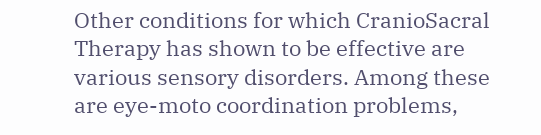Other conditions for which CranioSacral Therapy has shown to be effective are various sensory disorders. Among these are eye-moto coordination problems,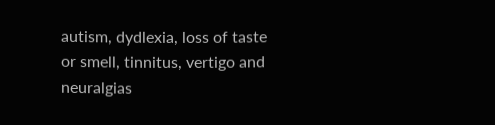autism, dydlexia, loss of taste or smell, tinnitus, vertigo and neuralgias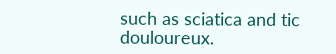such as sciatica and tic douloureux.